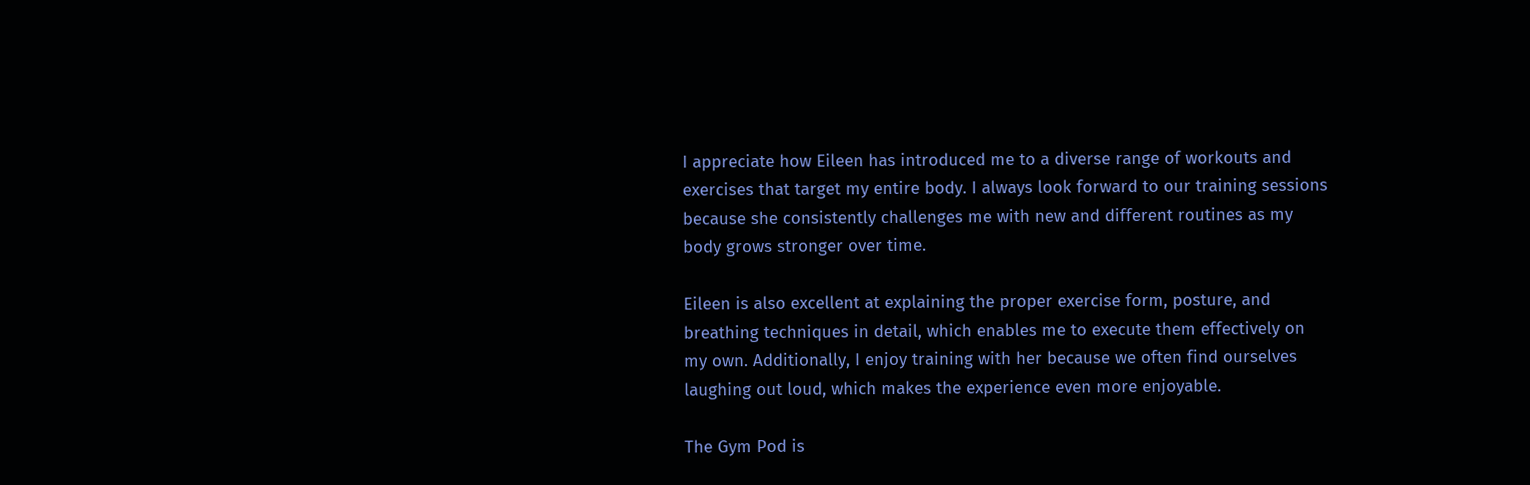I appreciate how Eileen has introduced me to a diverse range of workouts and exercises that target my entire body. I always look forward to our training sessions because she consistently challenges me with new and different routines as my body grows stronger over time.

Eileen is also excellent at explaining the proper exercise form, posture, and breathing techniques in detail, which enables me to execute them effectively on my own. Additionally, I enjoy training with her because we often find ourselves laughing out loud, which makes the experience even more enjoyable.

The Gym Pod is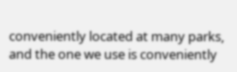conveniently located at many parks, and the one we use is conveniently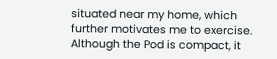situated near my home, which further motivates me to exercise. Although the Pod is compact, it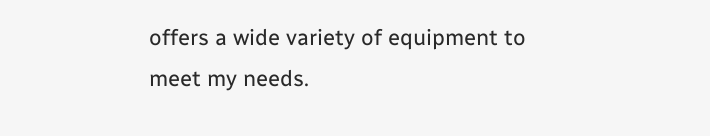offers a wide variety of equipment to meet my needs.